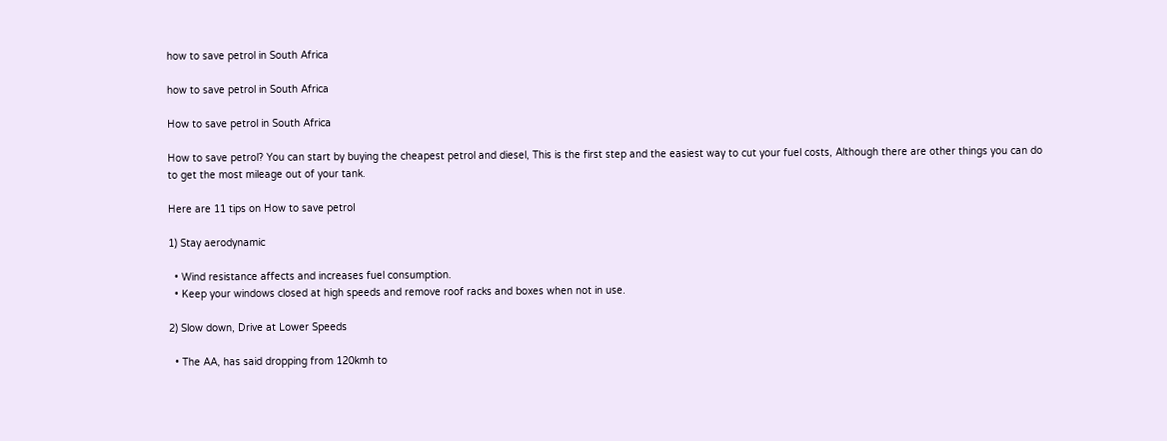how to save petrol in South Africa

how to save petrol in South Africa

How to save petrol in South Africa

How to save petrol? You can start by buying the cheapest petrol and diesel, This is the first step and the easiest way to cut your fuel costs, Although there are other things you can do to get the most mileage out of your tank.

Here are 11 tips on How to save petrol

1) Stay aerodynamic

  • Wind resistance affects and increases fuel consumption.
  • Keep your windows closed at high speeds and remove roof racks and boxes when not in use.

2) Slow down, Drive at Lower Speeds

  • The AA, has said dropping from 120kmh to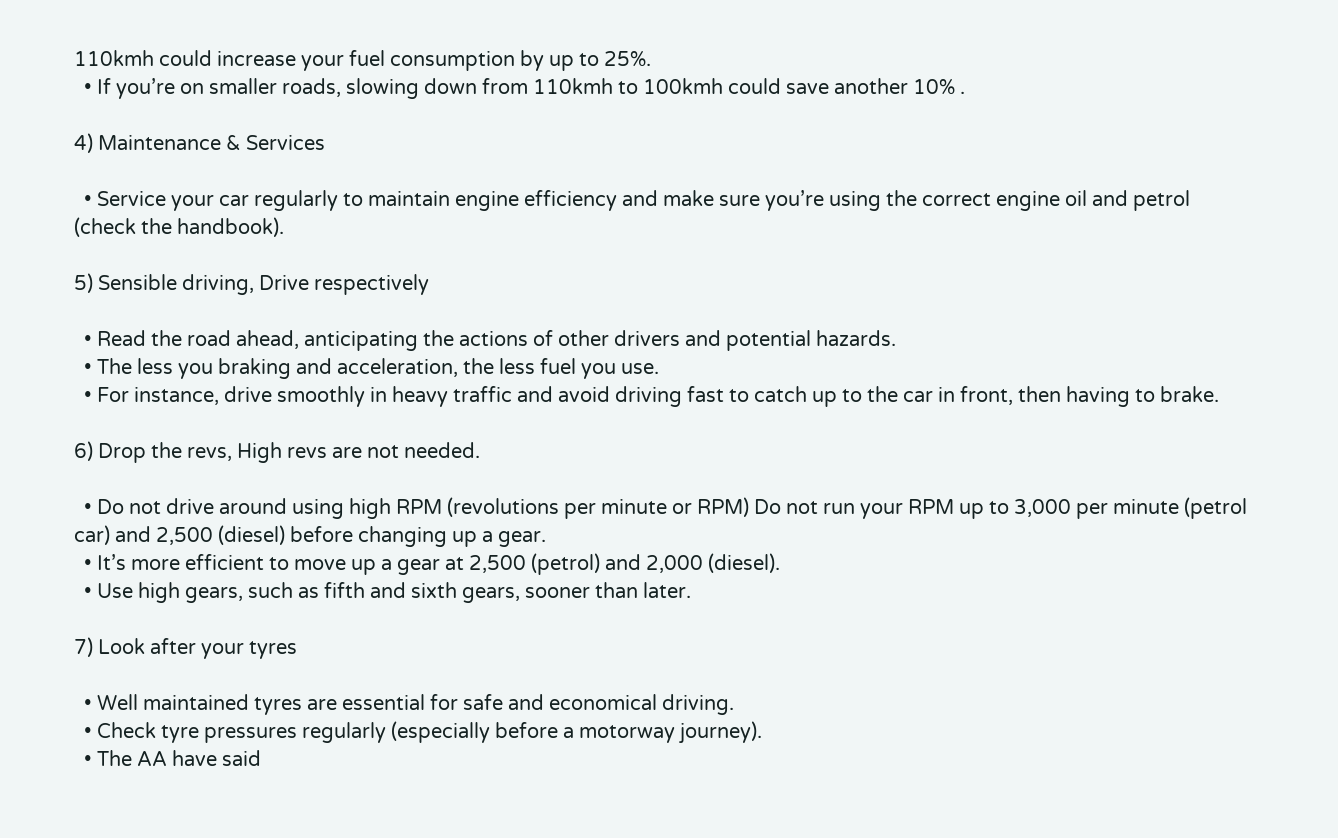110kmh could increase your fuel consumption by up to 25%.
  • If you’re on smaller roads, slowing down from 110kmh to 100kmh could save another 10% .

4) Maintenance & Services

  • Service your car regularly to maintain engine efficiency and make sure you’re using the correct engine oil and petrol (check the handbook).

5) Sensible driving, Drive respectively

  • Read the road ahead, anticipating the actions of other drivers and potential hazards.
  • The less you braking and acceleration, the less fuel you use.
  • For instance, drive smoothly in heavy traffic and avoid driving fast to catch up to the car in front, then having to brake.

6) Drop the revs, High revs are not needed.

  • Do not drive around using high RPM (revolutions per minute or RPM) Do not run your RPM up to 3,000 per minute (petrol car) and 2,500 (diesel) before changing up a gear.
  • It’s more efficient to move up a gear at 2,500 (petrol) and 2,000 (diesel).
  • Use high gears, such as fifth and sixth gears, sooner than later.

7) Look after your tyres

  • Well maintained tyres are essential for safe and economical driving.
  • Check tyre pressures regularly (especially before a motorway journey).
  • The AA have said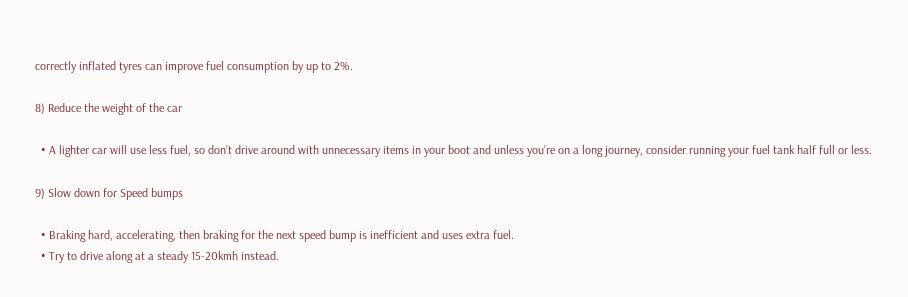correctly inflated tyres can improve fuel consumption by up to 2%.

8) Reduce the weight of the car

  • A lighter car will use less fuel, so don’t drive around with unnecessary items in your boot and unless you’re on a long journey, consider running your fuel tank half full or less.

9) Slow down for Speed bumps

  • Braking hard, accelerating, then braking for the next speed bump is inefficient and uses extra fuel.
  • Try to drive along at a steady 15-20kmh instead.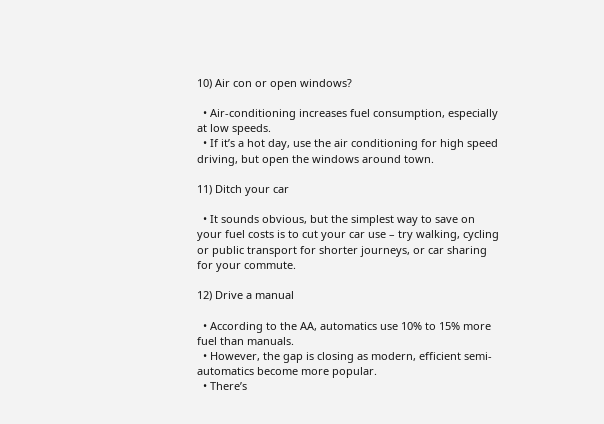10) Air con or open windows?

  • Air-conditioning increases fuel consumption, especially at low speeds.
  • If it’s a hot day, use the air conditioning for high speed driving, but open the windows around town.

11) Ditch your car

  • It sounds obvious, but the simplest way to save on your fuel costs is to cut your car use – try walking, cycling or public transport for shorter journeys, or car sharing for your commute.

12) Drive a manual

  • According to the AA, automatics use 10% to 15% more fuel than manuals.
  • However, the gap is closing as modern, efficient semi-automatics become more popular.
  • There’s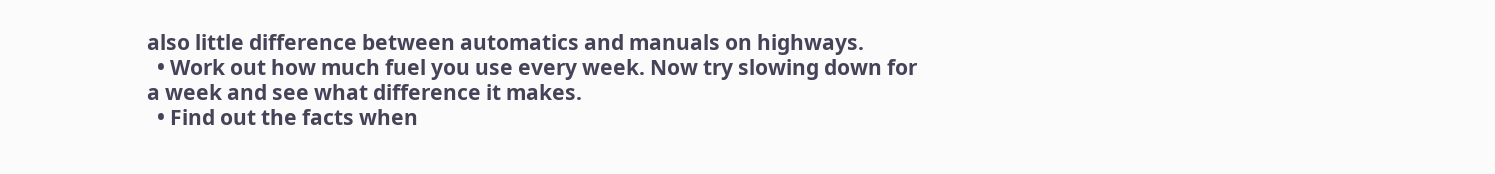also little difference between automatics and manuals on highways.
  • Work out how much fuel you use every week. Now try slowing down for a week and see what difference it makes.
  • Find out the facts when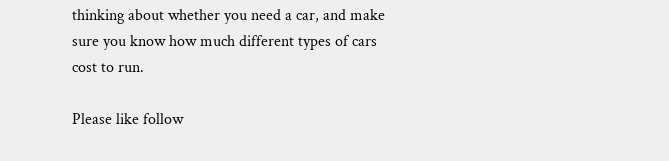thinking about whether you need a car, and make sure you know how much different types of cars cost to run.

Please like follow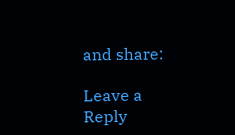and share:

Leave a Reply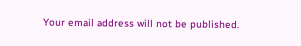Your email address will not be published.